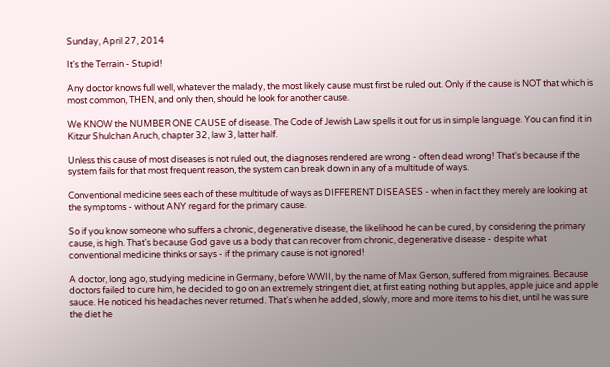Sunday, April 27, 2014

It's the Terrain - Stupid!

Any doctor knows full well, whatever the malady, the most likely cause must first be ruled out. Only if the cause is NOT that which is most common, THEN, and only then, should he look for another cause.

We KNOW the NUMBER ONE CAUSE of disease. The Code of Jewish Law spells it out for us in simple language. You can find it in
Kitzur Shulchan Aruch, chapter 32, law 3, latter half.

Unless this cause of most diseases is not ruled out, the diagnoses rendered are wrong - often dead wrong! That's because if the system fails for that most frequent reason, the system can break down in any of a multitude of ways.

Conventional medicine sees each of these multitude of ways as DIFFERENT DISEASES - when in fact they merely are looking at the symptoms - without ANY regard for the primary cause.

So if you know someone who suffers a chronic, degenerative disease, the likelihood he can be cured, by considering the primary cause, is high. That's because God gave us a body that can recover from chronic, degenerative disease - despite what conventional medicine thinks or says - if the primary cause is not ignored!

A doctor, long ago, studying medicine in Germany, before WWII, by the name of Max Gerson, suffered from migraines. Because doctors failed to cure him, he decided to go on an extremely stringent diet, at first eating nothing but apples, apple juice and apple sauce. He noticed his headaches never returned. That's when he added, slowly, more and more items to his diet, until he was sure the diet he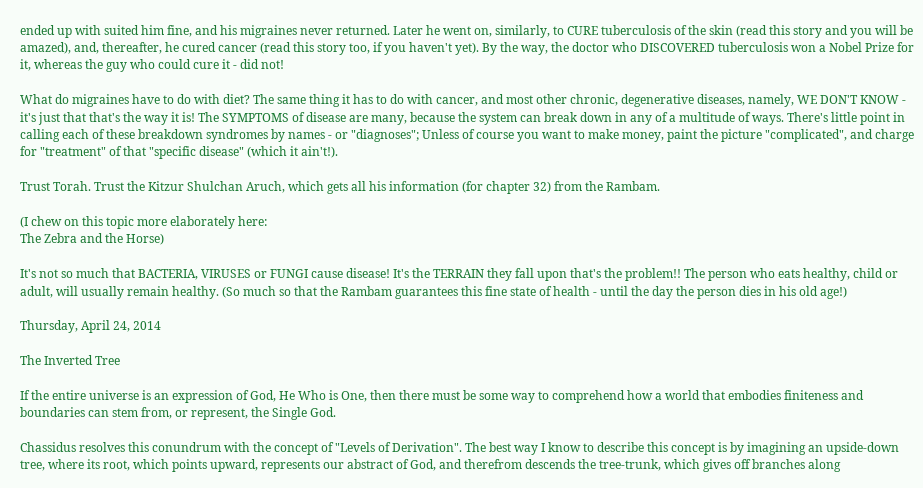ended up with suited him fine, and his migraines never returned. Later he went on, similarly, to CURE tuberculosis of the skin (read this story and you will be amazed), and, thereafter, he cured cancer (read this story too, if you haven't yet). By the way, the doctor who DISCOVERED tuberculosis won a Nobel Prize for it, whereas the guy who could cure it - did not!

What do migraines have to do with diet? The same thing it has to do with cancer, and most other chronic, degenerative diseases, namely, WE DON'T KNOW - it's just that that's the way it is! The SYMPTOMS of disease are many, because the system can break down in any of a multitude of ways. There's little point in calling each of these breakdown syndromes by names - or "diagnoses"; Unless of course you want to make money, paint the picture "complicated", and charge for "treatment" of that "specific disease" (which it ain't!).

Trust Torah. Trust the Kitzur Shulchan Aruch, which gets all his information (for chapter 32) from the Rambam.

(I chew on this topic more elaborately here:
The Zebra and the Horse)

It's not so much that BACTERIA, VIRUSES or FUNGI cause disease! It's the TERRAIN they fall upon that's the problem!! The person who eats healthy, child or adult, will usually remain healthy. (So much so that the Rambam guarantees this fine state of health - until the day the person dies in his old age!)

Thursday, April 24, 2014

The Inverted Tree

If the entire universe is an expression of God, He Who is One, then there must be some way to comprehend how a world that embodies finiteness and boundaries can stem from, or represent, the Single God.

Chassidus resolves this conundrum with the concept of "Levels of Derivation". The best way I know to describe this concept is by imagining an upside-down tree, where its root, which points upward, represents our abstract of God, and therefrom descends the tree-trunk, which gives off branches along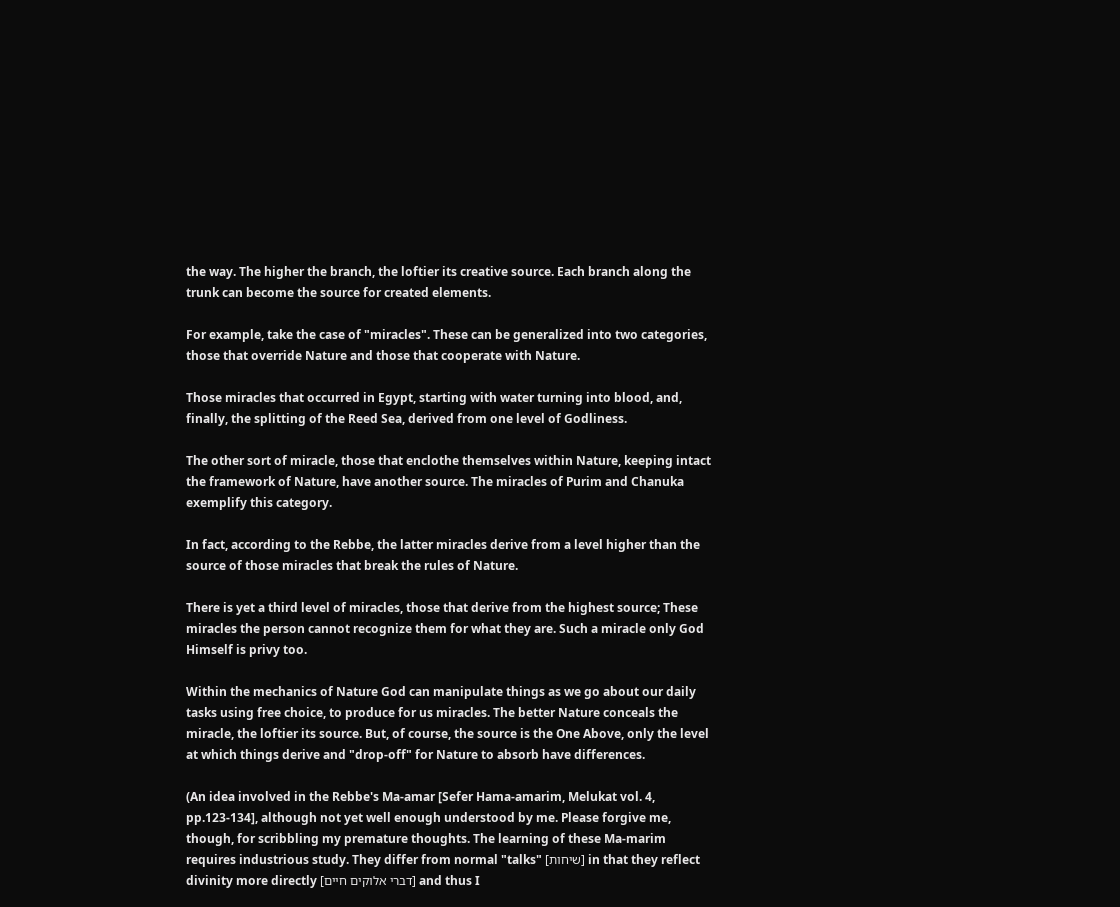the way. The higher the branch, the loftier its creative source. Each branch along the trunk can become the source for created elements.

For example, take the case of "miracles". These can be generalized into two categories, those that override Nature and those that cooperate with Nature.

Those miracles that occurred in Egypt, starting with water turning into blood, and, finally, the splitting of the Reed Sea, derived from one level of Godliness.

The other sort of miracle, those that enclothe themselves within Nature, keeping intact the framework of Nature, have another source. The miracles of Purim and Chanuka exemplify this category.

In fact, according to the Rebbe, the latter miracles derive from a level higher than the source of those miracles that break the rules of Nature.

There is yet a third level of miracles, those that derive from the highest source; These miracles the person cannot recognize them for what they are. Such a miracle only God Himself is privy too.

Within the mechanics of Nature God can manipulate things as we go about our daily tasks using free choice, to produce for us miracles. The better Nature conceals the miracle, the loftier its source. But, of course, the source is the One Above, only the level at which things derive and "drop-off" for Nature to absorb have differences.

(An idea involved in the Rebbe's Ma-amar [Sefer Hama-amarim, Melukat vol. 4, pp.123-134], although not yet well enough understood by me. Please forgive me, though, for scribbling my premature thoughts. The learning of these Ma-marim requires industrious study. They differ from normal "talks" [שיחות] in that they reflect divinity more directly [דברי אלוקים חיים] and thus I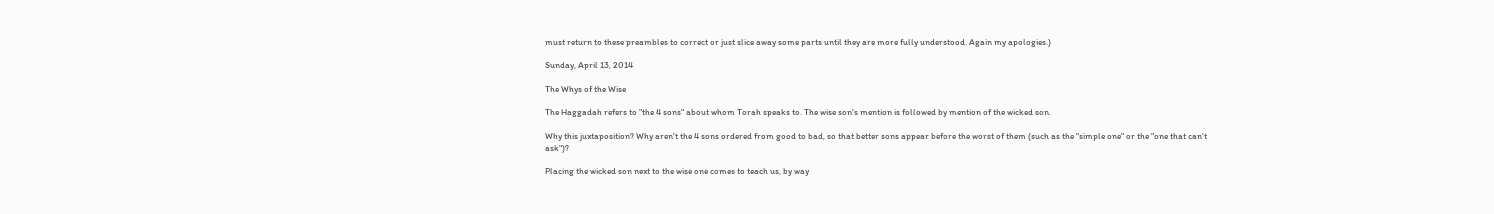must return to these preambles to correct or just slice away some parts until they are more fully understood. Again my apologies.)

Sunday, April 13, 2014

The Whys of the Wise

The Haggadah refers to "the 4 sons" about whom Torah speaks to. The wise son's mention is followed by mention of the wicked son.

Why this juxtaposition? Why aren't the 4 sons ordered from good to bad, so that better sons appear before the worst of them (such as the "simple one" or the "one that can't ask")?

Placing the wicked son next to the wise one comes to teach us, by way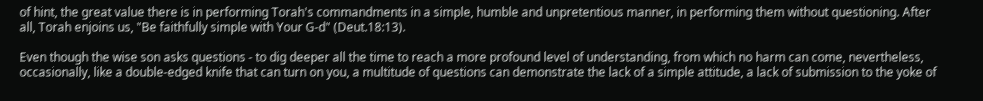of hint, the great value there is in performing Torah's commandments in a simple, humble and unpretentious manner, in performing them without questioning. After all, Torah enjoins us, "Be faithfully simple with Your G-d" (Deut.18:13).

Even though the wise son asks questions - to dig deeper all the time to reach a more profound level of understanding, from which no harm can come, nevertheless, occasionally, like a double-edged knife that can turn on you, a multitude of questions can demonstrate the lack of a simple attitude, a lack of submission to the yoke of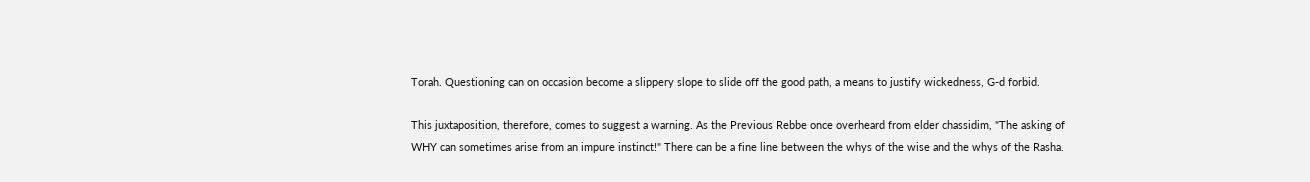Torah. Questioning can on occasion become a slippery slope to slide off the good path, a means to justify wickedness, G-d forbid.

This juxtaposition, therefore, comes to suggest a warning. As the Previous Rebbe once overheard from elder chassidim, "The asking of WHY can sometimes arise from an impure instinct!" There can be a fine line between the whys of the wise and the whys of the Rasha.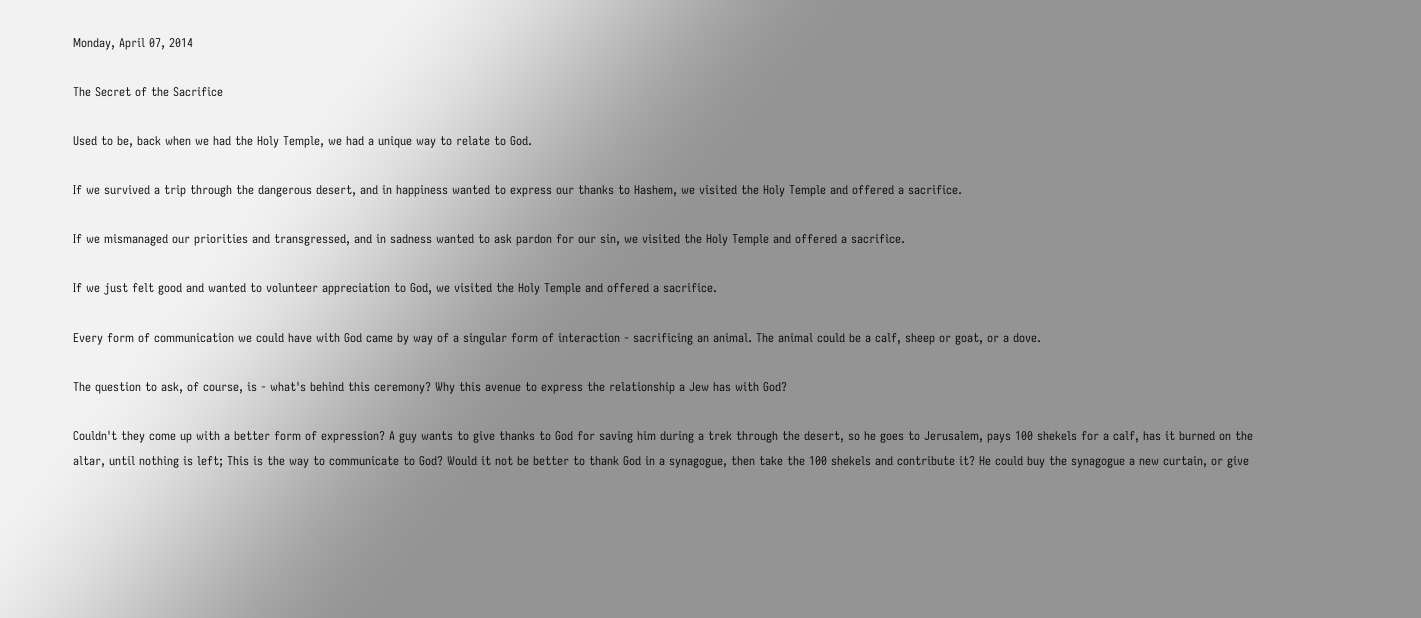Monday, April 07, 2014

The Secret of the Sacrifice

Used to be, back when we had the Holy Temple, we had a unique way to relate to God.

If we survived a trip through the dangerous desert, and in happiness wanted to express our thanks to Hashem, we visited the Holy Temple and offered a sacrifice.

If we mismanaged our priorities and transgressed, and in sadness wanted to ask pardon for our sin, we visited the Holy Temple and offered a sacrifice.

If we just felt good and wanted to volunteer appreciation to God, we visited the Holy Temple and offered a sacrifice.

Every form of communication we could have with God came by way of a singular form of interaction - sacrificing an animal. The animal could be a calf, sheep or goat, or a dove.

The question to ask, of course, is - what's behind this ceremony? Why this avenue to express the relationship a Jew has with God?

Couldn't they come up with a better form of expression? A guy wants to give thanks to God for saving him during a trek through the desert, so he goes to Jerusalem, pays 100 shekels for a calf, has it burned on the altar, until nothing is left; This is the way to communicate to God? Would it not be better to thank God in a synagogue, then take the 100 shekels and contribute it? He could buy the synagogue a new curtain, or give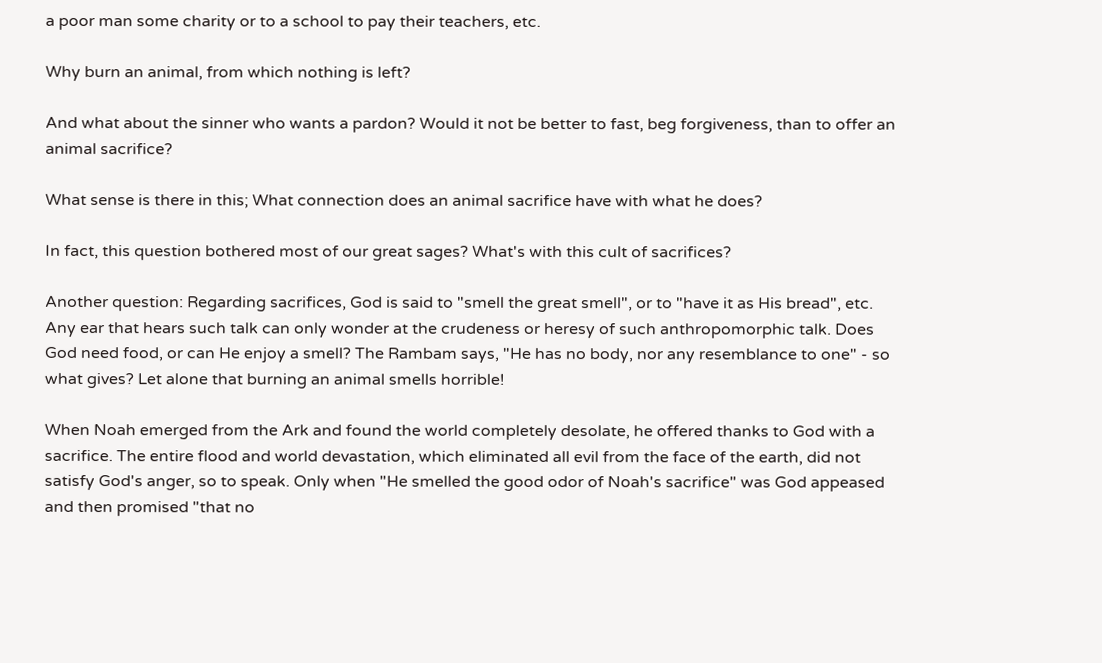a poor man some charity or to a school to pay their teachers, etc.

Why burn an animal, from which nothing is left?

And what about the sinner who wants a pardon? Would it not be better to fast, beg forgiveness, than to offer an animal sacrifice?

What sense is there in this; What connection does an animal sacrifice have with what he does?

In fact, this question bothered most of our great sages? What's with this cult of sacrifices?

Another question: Regarding sacrifices, God is said to "smell the great smell", or to "have it as His bread", etc. Any ear that hears such talk can only wonder at the crudeness or heresy of such anthropomorphic talk. Does God need food, or can He enjoy a smell? The Rambam says, "He has no body, nor any resemblance to one" - so what gives? Let alone that burning an animal smells horrible!

When Noah emerged from the Ark and found the world completely desolate, he offered thanks to God with a sacrifice. The entire flood and world devastation, which eliminated all evil from the face of the earth, did not satisfy God's anger, so to speak. Only when "He smelled the good odor of Noah's sacrifice" was God appeased and then promised "that no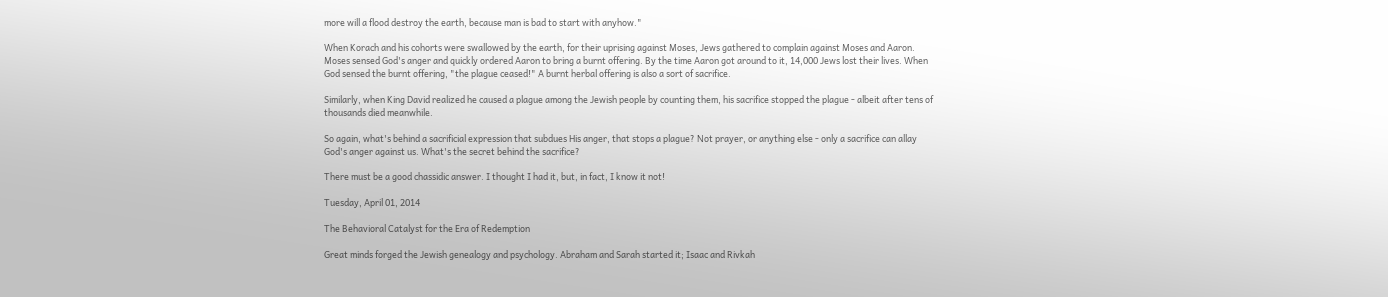more will a flood destroy the earth, because man is bad to start with anyhow."

When Korach and his cohorts were swallowed by the earth, for their uprising against Moses, Jews gathered to complain against Moses and Aaron. Moses sensed God's anger and quickly ordered Aaron to bring a burnt offering. By the time Aaron got around to it, 14,000 Jews lost their lives. When God sensed the burnt offering, "the plague ceased!" A burnt herbal offering is also a sort of sacrifice.

Similarly, when King David realized he caused a plague among the Jewish people by counting them, his sacrifice stopped the plague - albeit after tens of thousands died meanwhile.

So again, what's behind a sacrificial expression that subdues His anger, that stops a plague? Not prayer, or anything else - only a sacrifice can allay God's anger against us. What's the secret behind the sacrifice?

There must be a good chassidic answer. I thought I had it, but, in fact, I know it not!

Tuesday, April 01, 2014

The Behavioral Catalyst for the Era of Redemption

Great minds forged the Jewish genealogy and psychology. Abraham and Sarah started it; Isaac and Rivkah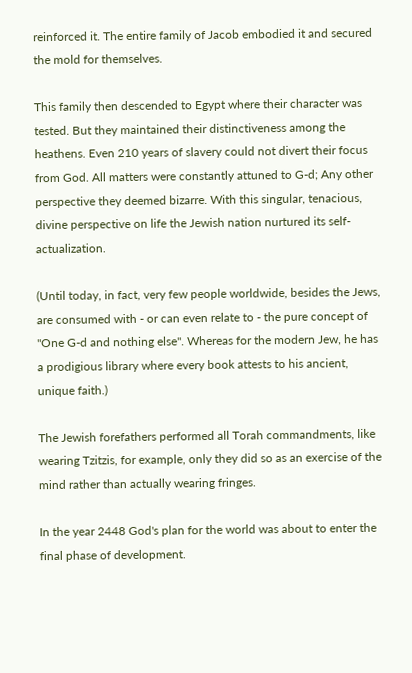reinforced it. The entire family of Jacob embodied it and secured the mold for themselves.

This family then descended to Egypt where their character was tested. But they maintained their distinctiveness among the heathens. Even 210 years of slavery could not divert their focus from God. All matters were constantly attuned to G-d; Any other perspective they deemed bizarre. With this singular, tenacious, divine perspective on life the Jewish nation nurtured its self-actualization.

(Until today, in fact, very few people worldwide, besides the Jews, are consumed with - or can even relate to - the pure concept of "One G-d and nothing else". Whereas for the modern Jew, he has a prodigious library where every book attests to his ancient, unique faith.)

The Jewish forefathers performed all Torah commandments, like wearing Tzitzis, for example, only they did so as an exercise of the mind rather than actually wearing fringes.

In the year 2448 God's plan for the world was about to enter the final phase of development.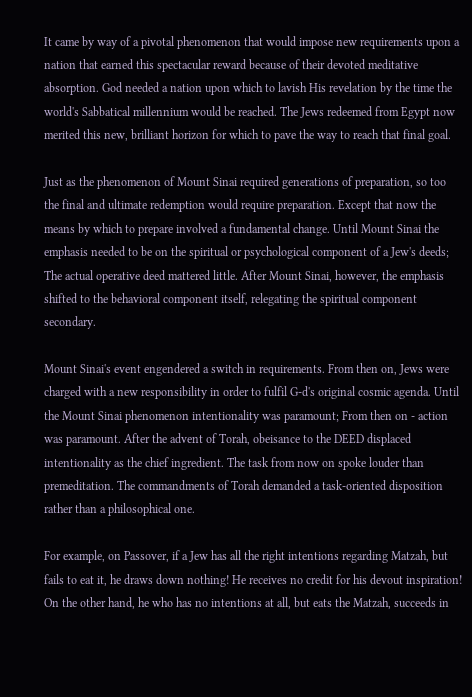It came by way of a pivotal phenomenon that would impose new requirements upon a nation that earned this spectacular reward because of their devoted meditative absorption. God needed a nation upon which to lavish His revelation by the time the world's Sabbatical millennium would be reached. The Jews redeemed from Egypt now merited this new, brilliant horizon for which to pave the way to reach that final goal.

Just as the phenomenon of Mount Sinai required generations of preparation, so too the final and ultimate redemption would require preparation. Except that now the means by which to prepare involved a fundamental change. Until Mount Sinai the emphasis needed to be on the spiritual or psychological component of a Jew's deeds; The actual operative deed mattered little. After Mount Sinai, however, the emphasis shifted to the behavioral component itself, relegating the spiritual component secondary.

Mount Sinai's event engendered a switch in requirements. From then on, Jews were charged with a new responsibility in order to fulfil G-d's original cosmic agenda. Until the Mount Sinai phenomenon intentionality was paramount; From then on - action was paramount. After the advent of Torah, obeisance to the DEED displaced intentionality as the chief ingredient. The task from now on spoke louder than premeditation. The commandments of Torah demanded a task-oriented disposition rather than a philosophical one.

For example, on Passover, if a Jew has all the right intentions regarding Matzah, but fails to eat it, he draws down nothing! He receives no credit for his devout inspiration! On the other hand, he who has no intentions at all, but eats the Matzah, succeeds in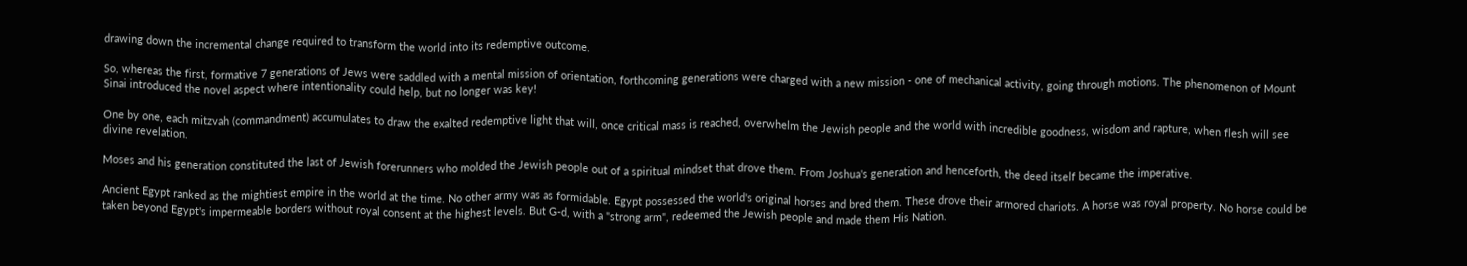drawing down the incremental change required to transform the world into its redemptive outcome.

So, whereas the first, formative 7 generations of Jews were saddled with a mental mission of orientation, forthcoming generations were charged with a new mission - one of mechanical activity, going through motions. The phenomenon of Mount Sinai introduced the novel aspect where intentionality could help, but no longer was key!

One by one, each mitzvah (commandment) accumulates to draw the exalted redemptive light that will, once critical mass is reached, overwhelm the Jewish people and the world with incredible goodness, wisdom and rapture, when flesh will see divine revelation.

Moses and his generation constituted the last of Jewish forerunners who molded the Jewish people out of a spiritual mindset that drove them. From Joshua's generation and henceforth, the deed itself became the imperative.

Ancient Egypt ranked as the mightiest empire in the world at the time. No other army was as formidable. Egypt possessed the world's original horses and bred them. These drove their armored chariots. A horse was royal property. No horse could be taken beyond Egypt's impermeable borders without royal consent at the highest levels. But G-d, with a "strong arm", redeemed the Jewish people and made them His Nation.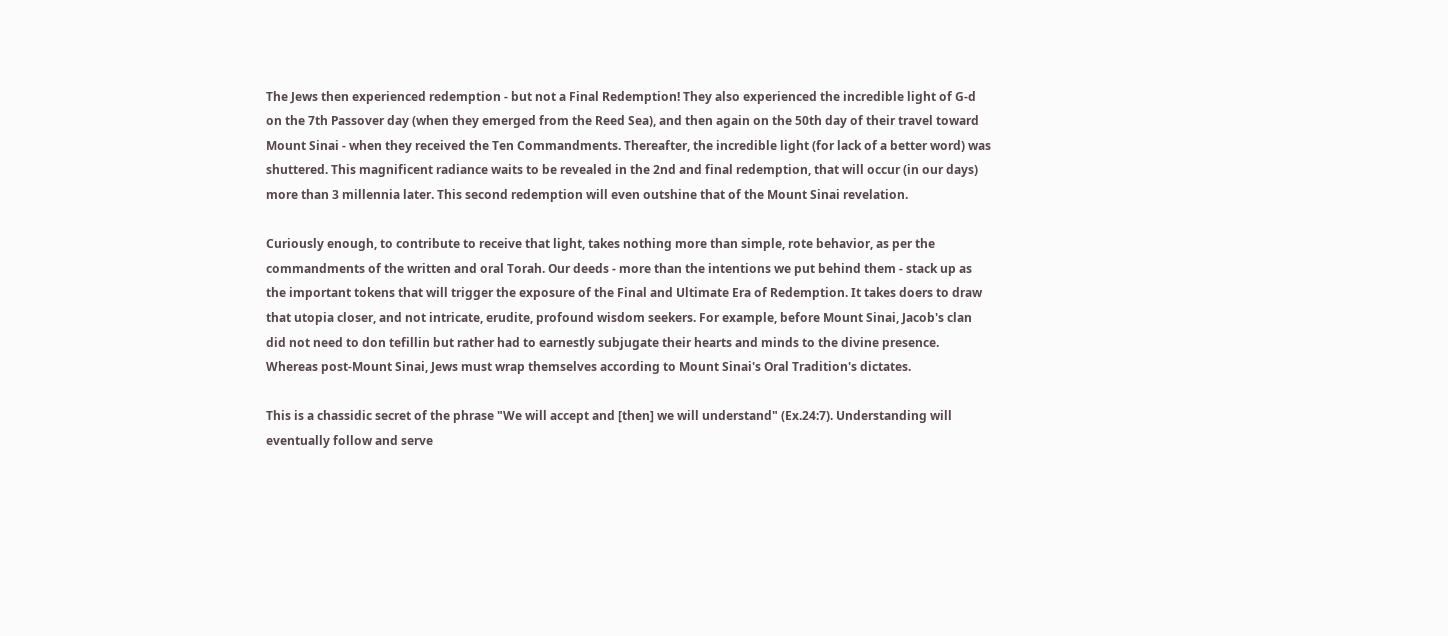The Jews then experienced redemption - but not a Final Redemption! They also experienced the incredible light of G-d on the 7th Passover day (when they emerged from the Reed Sea), and then again on the 50th day of their travel toward Mount Sinai - when they received the Ten Commandments. Thereafter, the incredible light (for lack of a better word) was shuttered. This magnificent radiance waits to be revealed in the 2nd and final redemption, that will occur (in our days) more than 3 millennia later. This second redemption will even outshine that of the Mount Sinai revelation.

Curiously enough, to contribute to receive that light, takes nothing more than simple, rote behavior, as per the commandments of the written and oral Torah. Our deeds - more than the intentions we put behind them - stack up as the important tokens that will trigger the exposure of the Final and Ultimate Era of Redemption. It takes doers to draw that utopia closer, and not intricate, erudite, profound wisdom seekers. For example, before Mount Sinai, Jacob's clan did not need to don tefillin but rather had to earnestly subjugate their hearts and minds to the divine presence. Whereas post-Mount Sinai, Jews must wrap themselves according to Mount Sinai's Oral Tradition's dictates.

This is a chassidic secret of the phrase "We will accept and [then] we will understand" (Ex.24:7). Understanding will eventually follow and serve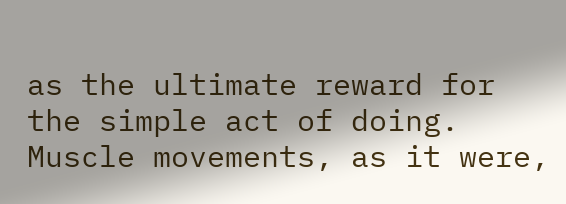as the ultimate reward for the simple act of doing. Muscle movements, as it were,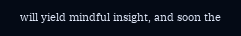will yield mindful insight, and soon the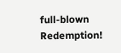full-blown Redemption!